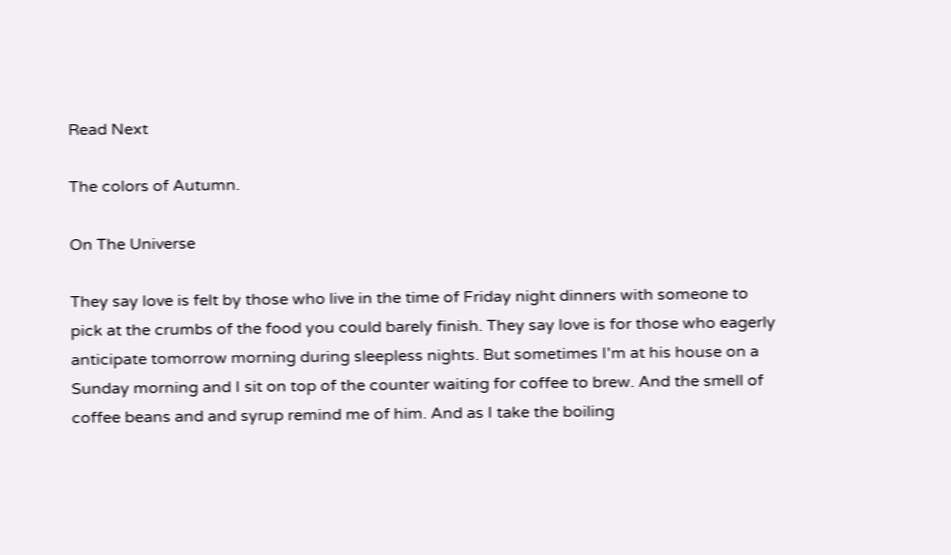Read Next

The colors of Autumn.

On The Universe

They say love is felt by those who live in the time of Friday night dinners with someone to pick at the crumbs of the food you could barely finish. They say love is for those who eagerly anticipate tomorrow morning during sleepless nights. But sometimes I'm at his house on a Sunday morning and I sit on top of the counter waiting for coffee to brew. And the smell of coffee beans and and syrup remind me of him. And as I take the boiling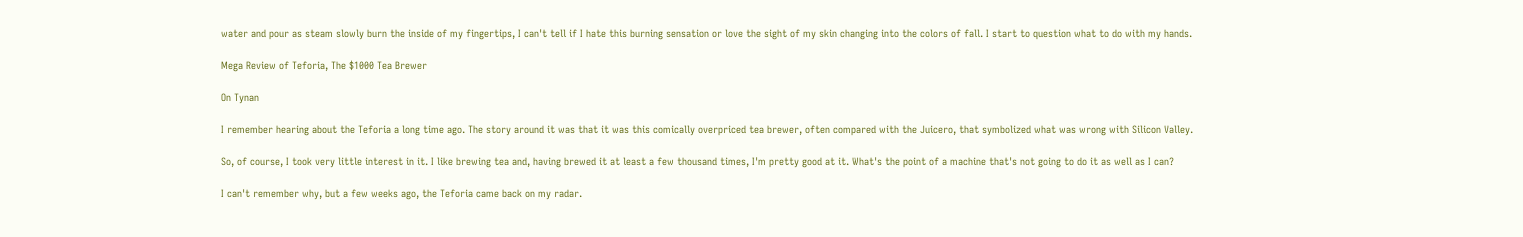water and pour as steam slowly burn the inside of my fingertips, I can't tell if I hate this burning sensation or love the sight of my skin changing into the colors of fall. I start to question what to do with my hands.

Mega Review of Teforia, The $1000 Tea Brewer

On Tynan

I remember hearing about the Teforia a long time ago. The story around it was that it was this comically overpriced tea brewer, often compared with the Juicero, that symbolized what was wrong with Silicon Valley.

So, of course, I took very little interest in it. I like brewing tea and, having brewed it at least a few thousand times, I'm pretty good at it. What's the point of a machine that's not going to do it as well as I can?

I can't remember why, but a few weeks ago, the Teforia came back on my radar.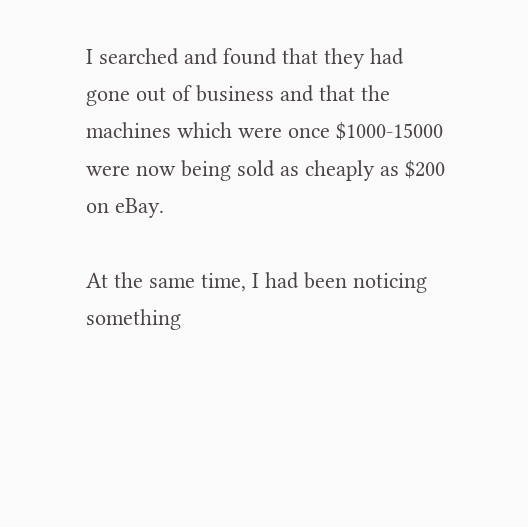I searched and found that they had gone out of business and that the machines which were once $1000-15000 were now being sold as cheaply as $200 on eBay.

At the same time, I had been noticing something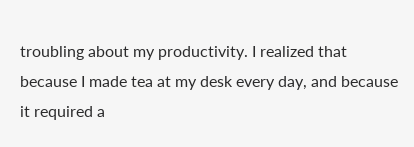troubling about my productivity. I realized that because I made tea at my desk every day, and because it required a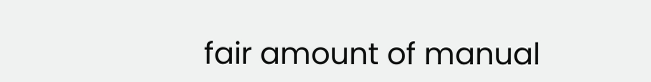fair amount of manual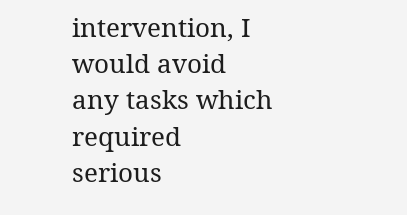intervention, I would avoid any tasks which required serious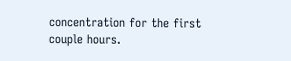concentration for the first couple hours.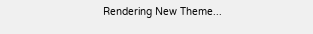Rendering New Theme...